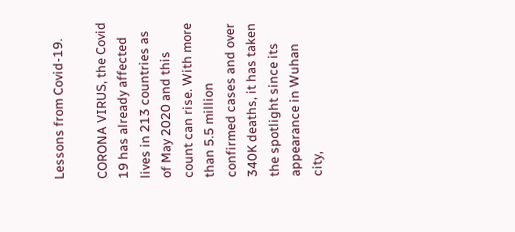Lessons from Covid-19.

CORONA VIRUS, the Covid 19 has already affected lives in 213 countries as of May 2020 and this count can rise. With more than 5.5 million confirmed cases and over 340K deaths, it has taken the spotlight since its appearance in Wuhan city,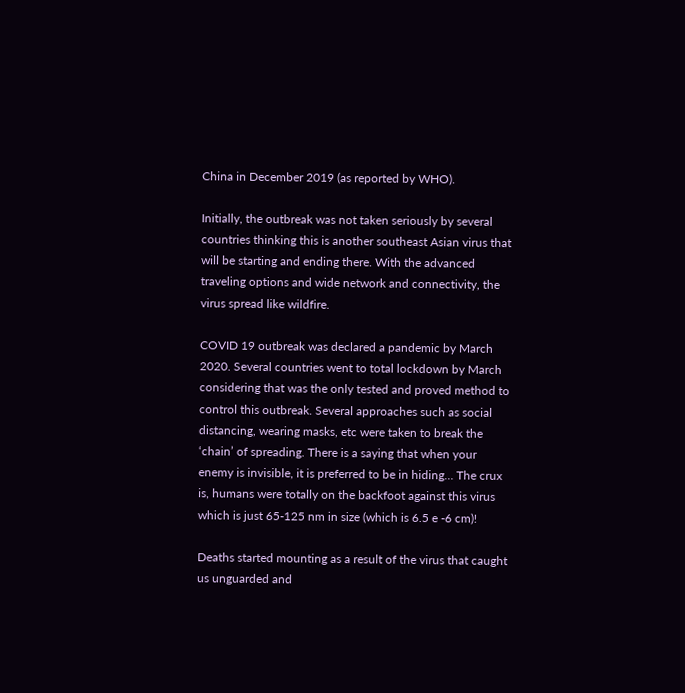China in December 2019 (as reported by WHO).

Initially, the outbreak was not taken seriously by several countries thinking this is another southeast Asian virus that will be starting and ending there. With the advanced traveling options and wide network and connectivity, the virus spread like wildfire.

COVID 19 outbreak was declared a pandemic by March 2020. Several countries went to total lockdown by March considering that was the only tested and proved method to control this outbreak. Several approaches such as social distancing, wearing masks, etc were taken to break the ‘chain’ of spreading. There is a saying that when your enemy is invisible, it is preferred to be in hiding… The crux is, humans were totally on the backfoot against this virus which is just 65-125 nm in size (which is 6.5 e -6 cm)!

Deaths started mounting as a result of the virus that caught us unguarded and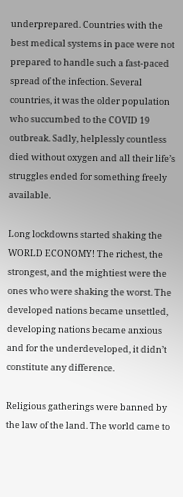underprepared. Countries with the best medical systems in pace were not prepared to handle such a fast-paced spread of the infection. Several countries, it was the older population who succumbed to the COVID 19 outbreak. Sadly, helplessly countless died without oxygen and all their life’s struggles ended for something freely available.

Long lockdowns started shaking the WORLD ECONOMY! The richest, the strongest, and the mightiest were the ones who were shaking the worst. The developed nations became unsettled, developing nations became anxious and for the underdeveloped, it didn’t constitute any difference.

Religious gatherings were banned by the law of the land. The world came to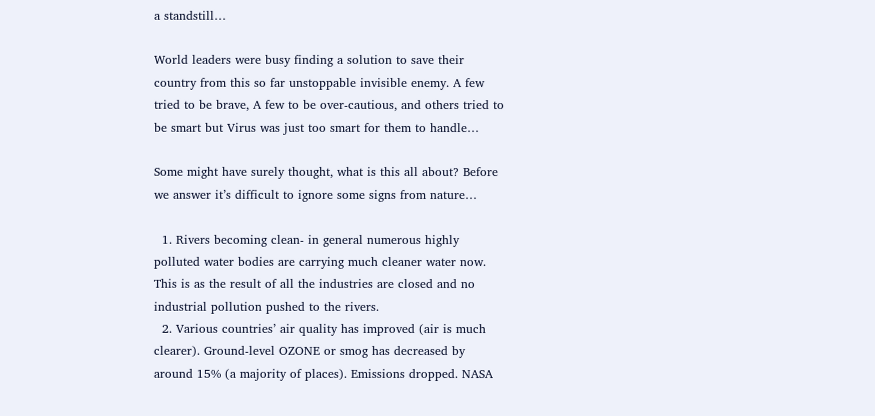a standstill…

World leaders were busy finding a solution to save their country from this so far unstoppable invisible enemy. A few tried to be brave, A few to be over-cautious, and others tried to be smart but Virus was just too smart for them to handle…

Some might have surely thought, what is this all about? Before we answer it’s difficult to ignore some signs from nature…

  1. Rivers becoming clean- in general numerous highly polluted water bodies are carrying much cleaner water now. This is as the result of all the industries are closed and no industrial pollution pushed to the rivers.
  2. Various countries’ air quality has improved (air is much clearer). Ground-level OZONE or smog has decreased by around 15% (a majority of places). Emissions dropped. NASA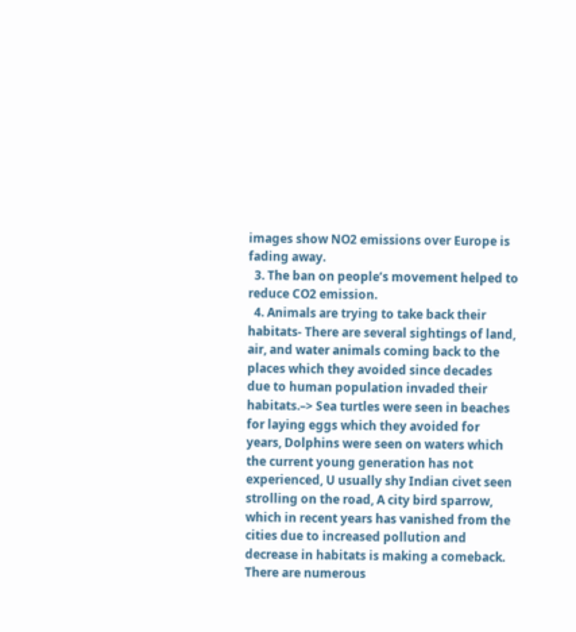images show NO2 emissions over Europe is fading away.
  3. The ban on people’s movement helped to reduce CO2 emission.
  4. Animals are trying to take back their habitats- There are several sightings of land, air, and water animals coming back to the places which they avoided since decades due to human population invaded their habitats.–> Sea turtles were seen in beaches for laying eggs which they avoided for years, Dolphins were seen on waters which the current young generation has not experienced, U usually shy Indian civet seen strolling on the road, A city bird sparrow, which in recent years has vanished from the cities due to increased pollution and decrease in habitats is making a comeback. There are numerous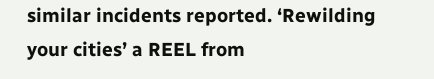similar incidents reported. ‘Rewilding your cities’ a REEL from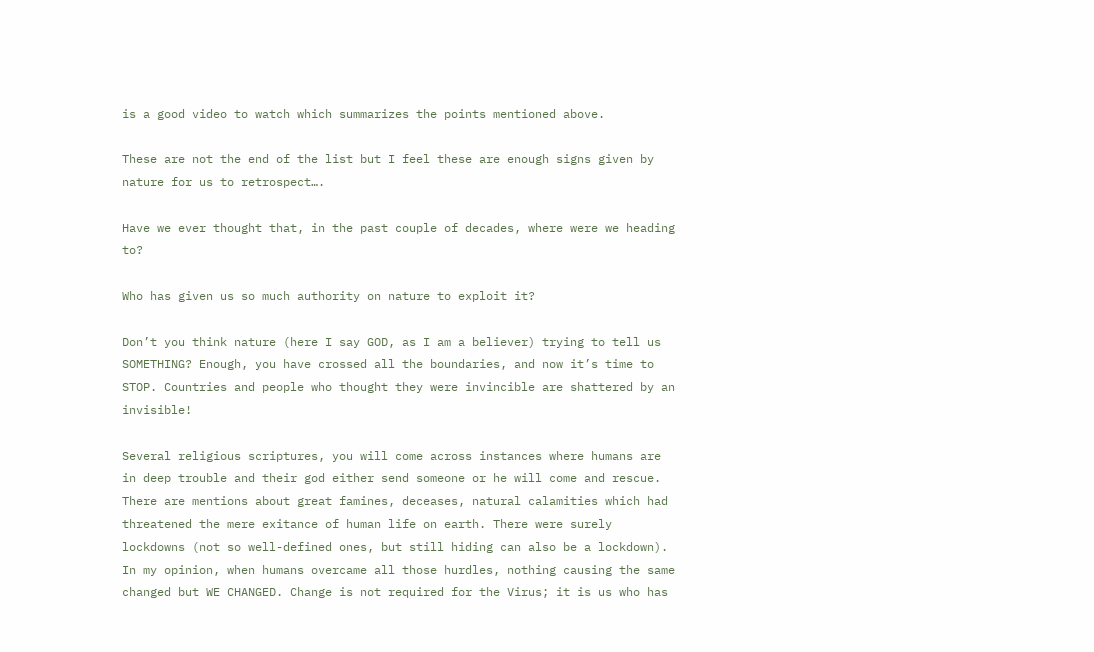is a good video to watch which summarizes the points mentioned above.

These are not the end of the list but I feel these are enough signs given by nature for us to retrospect….

Have we ever thought that, in the past couple of decades, where were we heading to?

Who has given us so much authority on nature to exploit it?

Don’t you think nature (here I say GOD, as I am a believer) trying to tell us SOMETHING? Enough, you have crossed all the boundaries, and now it’s time to STOP. Countries and people who thought they were invincible are shattered by an invisible!

Several religious scriptures, you will come across instances where humans are in deep trouble and their god either send someone or he will come and rescue. There are mentions about great famines, deceases, natural calamities which had threatened the mere exitance of human life on earth. There were surely lockdowns (not so well-defined ones, but still hiding can also be a lockdown). In my opinion, when humans overcame all those hurdles, nothing causing the same changed but WE CHANGED. Change is not required for the Virus; it is us who has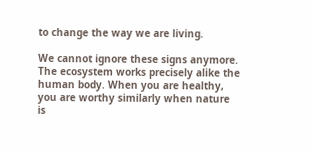to change the way we are living.

We cannot ignore these signs anymore. The ecosystem works precisely alike the human body. When you are healthy, you are worthy similarly when nature is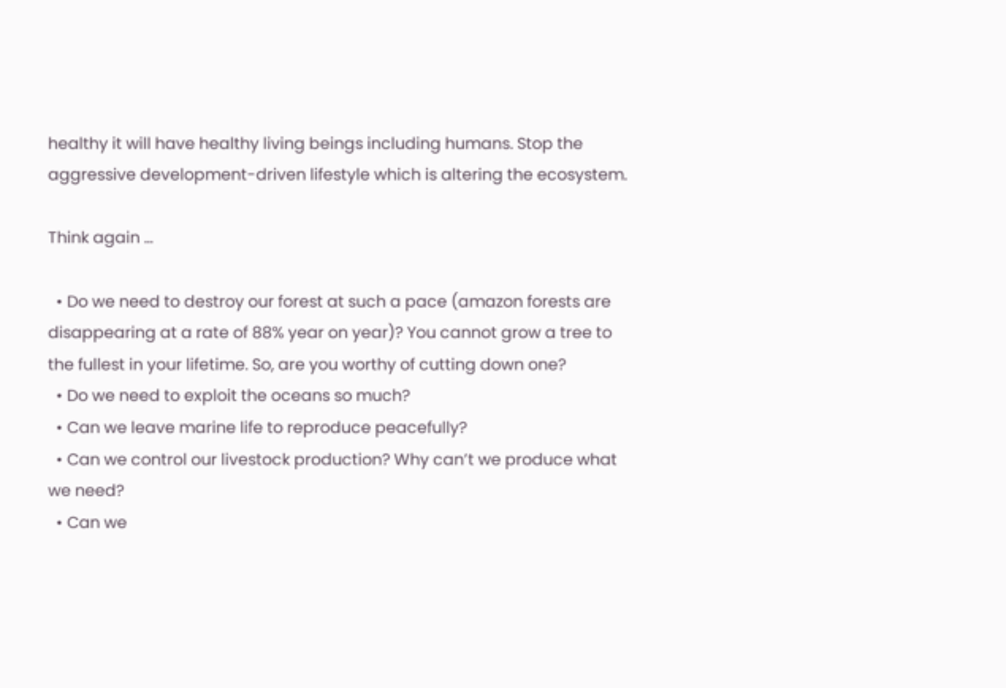healthy it will have healthy living beings including humans. Stop the aggressive development-driven lifestyle which is altering the ecosystem.

Think again …

  • Do we need to destroy our forest at such a pace (amazon forests are disappearing at a rate of 88% year on year)? You cannot grow a tree to the fullest in your lifetime. So, are you worthy of cutting down one?
  • Do we need to exploit the oceans so much?
  • Can we leave marine life to reproduce peacefully?
  • Can we control our livestock production? Why can’t we produce what we need?
  • Can we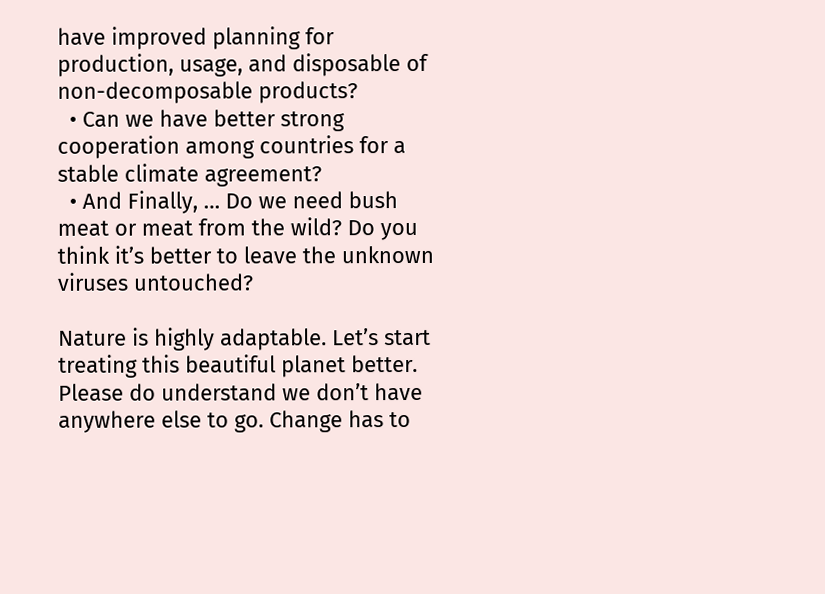have improved planning for production, usage, and disposable of non-decomposable products?
  • Can we have better strong cooperation among countries for a stable climate agreement?
  • And Finally, … Do we need bush meat or meat from the wild? Do you think it’s better to leave the unknown viruses untouched?

Nature is highly adaptable. Let’s start treating this beautiful planet better. Please do understand we don’t have anywhere else to go. Change has to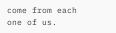come from each one of us.